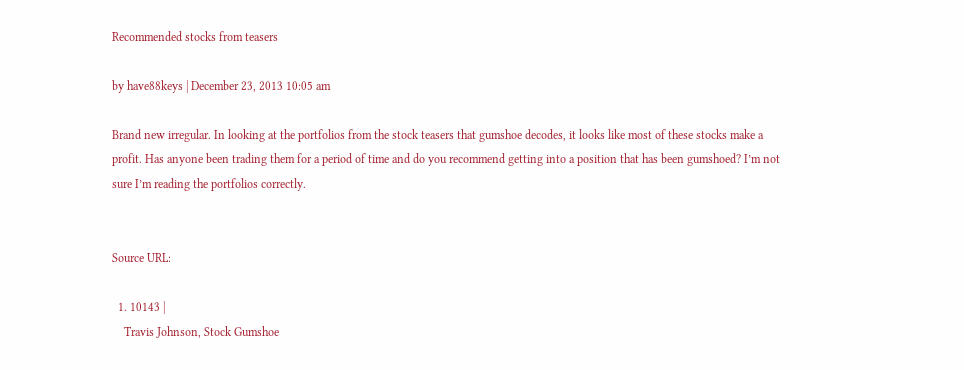Recommended stocks from teasers

by have88keys | December 23, 2013 10:05 am

Brand new irregular. In looking at the portfolios from the stock teasers that gumshoe decodes, it looks like most of these stocks make a profit. Has anyone been trading them for a period of time and do you recommend getting into a position that has been gumshoed? I’m not sure I’m reading the portfolios correctly.


Source URL:

  1. 10143 |
    Travis Johnson, Stock Gumshoe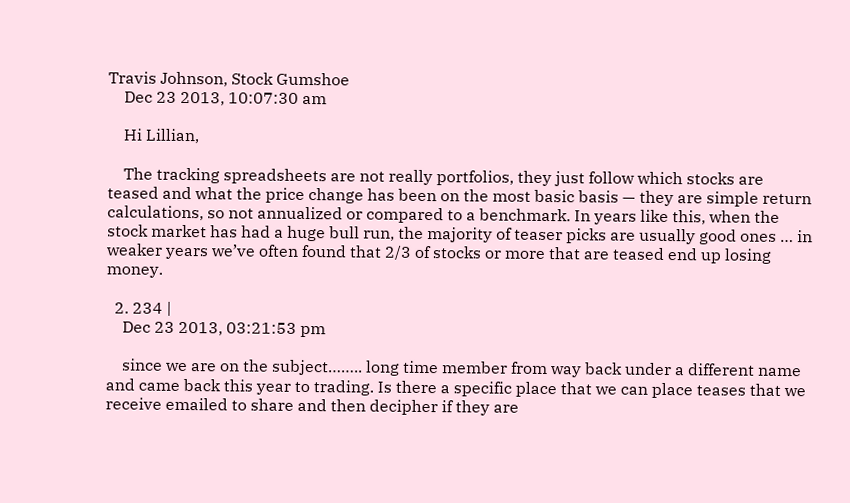Travis Johnson, Stock Gumshoe
    Dec 23 2013, 10:07:30 am

    Hi Lillian,

    The tracking spreadsheets are not really portfolios, they just follow which stocks are teased and what the price change has been on the most basic basis — they are simple return calculations, so not annualized or compared to a benchmark. In years like this, when the stock market has had a huge bull run, the majority of teaser picks are usually good ones … in weaker years we’ve often found that 2/3 of stocks or more that are teased end up losing money.

  2. 234 |
    Dec 23 2013, 03:21:53 pm

    since we are on the subject…….. long time member from way back under a different name and came back this year to trading. Is there a specific place that we can place teases that we receive emailed to share and then decipher if they are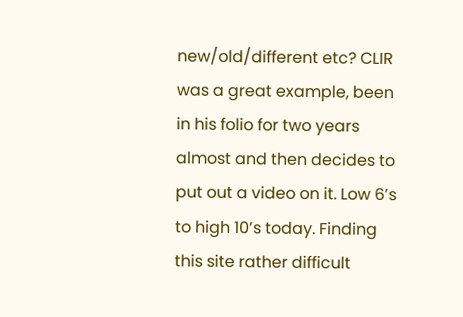new/old/different etc? CLIR was a great example, been in his folio for two years almost and then decides to put out a video on it. Low 6’s to high 10’s today. Finding this site rather difficult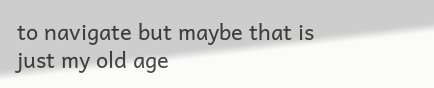to navigate but maybe that is just my old age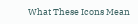What These Icons Mean